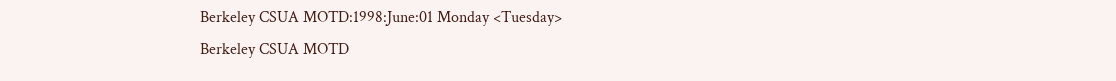Berkeley CSUA MOTD:1998:June:01 Monday <Tuesday>
Berkeley CSUA MOTD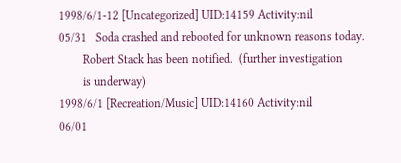1998/6/1-12 [Uncategorized] UID:14159 Activity:nil
05/31   Soda crashed and rebooted for unknown reasons today.
        Robert Stack has been notified.  (further investigation
        is underway)
1998/6/1 [Recreation/Music] UID:14160 Activity:nil
06/01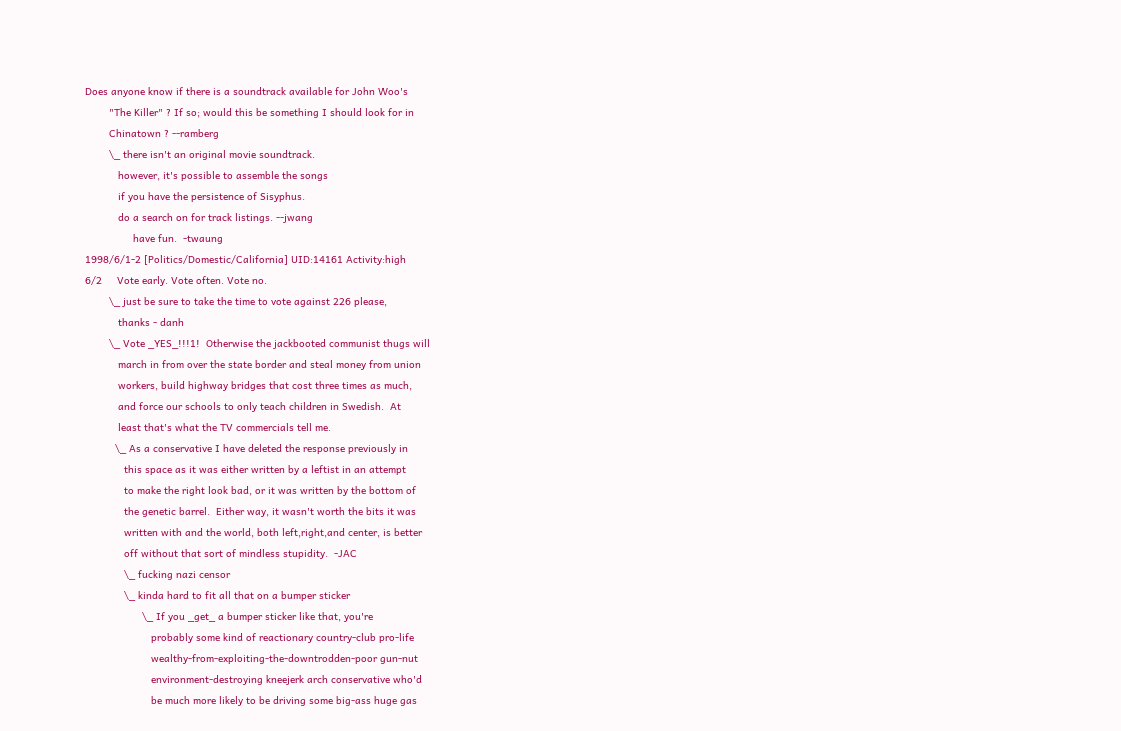Does anyone know if there is a soundtrack available for John Woo's
        "The Killer" ? If so; would this be something I should look for in
        Chinatown ? --ramberg
        \_ there isn't an original movie soundtrack.
           however, it's possible to assemble the songs
           if you have the persistence of Sisyphus.
           do a search on for track listings. --jwang
                have fun.  -twaung
1998/6/1-2 [Politics/Domestic/California] UID:14161 Activity:high
6/2     Vote early. Vote often. Vote no.
        \_ just be sure to take the time to vote against 226 please,
           thanks - danh
        \_ Vote _YES_!!!1!  Otherwise the jackbooted communist thugs will
           march in from over the state border and steal money from union
           workers, build highway bridges that cost three times as much,
           and force our schools to only teach children in Swedish.  At
           least that's what the TV commercials tell me.
          \_ As a conservative I have deleted the response previously in
             this space as it was either written by a leftist in an attempt
             to make the right look bad, or it was written by the bottom of
             the genetic barrel.  Either way, it wasn't worth the bits it was
             written with and the world, both left,right,and center, is better
             off without that sort of mindless stupidity.  -JAC
             \_ fucking nazi censor
             \_ kinda hard to fit all that on a bumper sticker
                   \_ If you _get_ a bumper sticker like that, you're
                      probably some kind of reactionary country-club pro-life
                      wealthy-from-exploiting-the-downtrodden-poor gun-nut
                      environment-destroying kneejerk arch conservative who'd
                      be much more likely to be driving some big-ass huge gas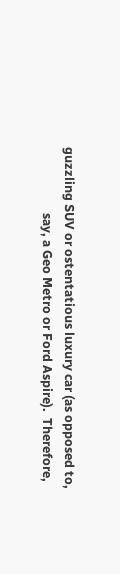guzzling SUV or ostentatious luxury car (as opposed to,
                      say, a Geo Metro or Ford Aspire).  Therefore,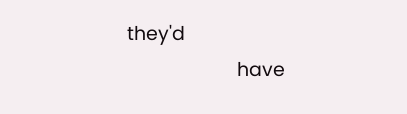they'd
                      have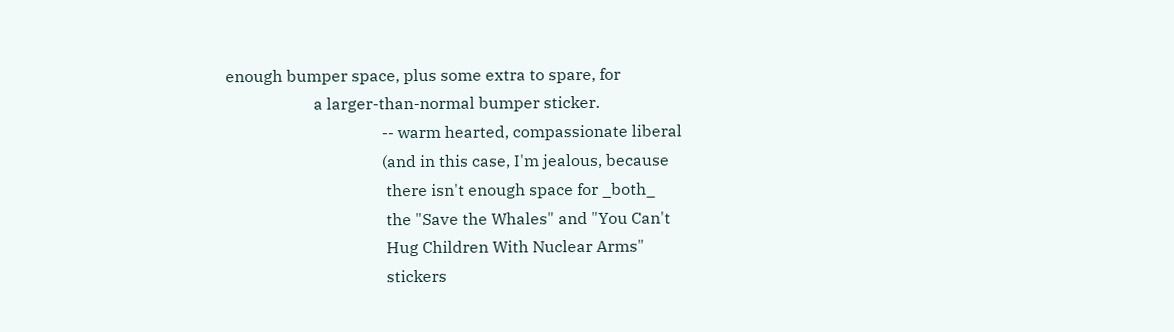enough bumper space, plus some extra to spare, for
                      a larger-than-normal bumper sticker.
                                       -- warm hearted, compassionate liberal
                                       (and in this case, I'm jealous, because
                                        there isn't enough space for _both_
                                        the "Save the Whales" and "You Can't
                                        Hug Children With Nuclear Arms"
                                        stickers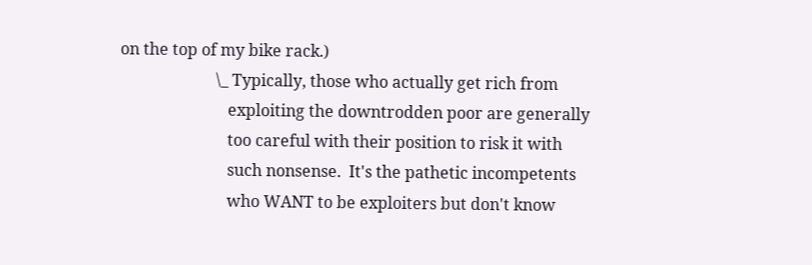on the top of my bike rack.)
                        \_ Typically, those who actually get rich from
                           exploiting the downtrodden poor are generally
                           too careful with their position to risk it with
                           such nonsense.  It's the pathetic incompetents
                           who WANT to be exploiters but don't know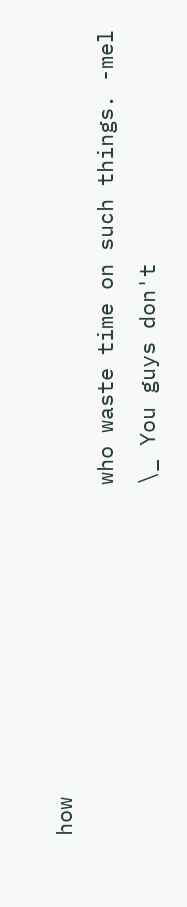how
                           who waste time on such things. -mel
                           \_ You guys don't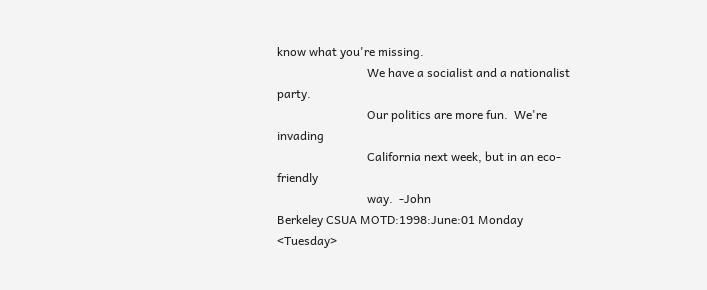know what you're missing.
                              We have a socialist and a nationalist party.
                              Our politics are more fun.  We're invading
                              California next week, but in an eco-friendly
                              way.  -John
Berkeley CSUA MOTD:1998:June:01 Monday <Tuesday>